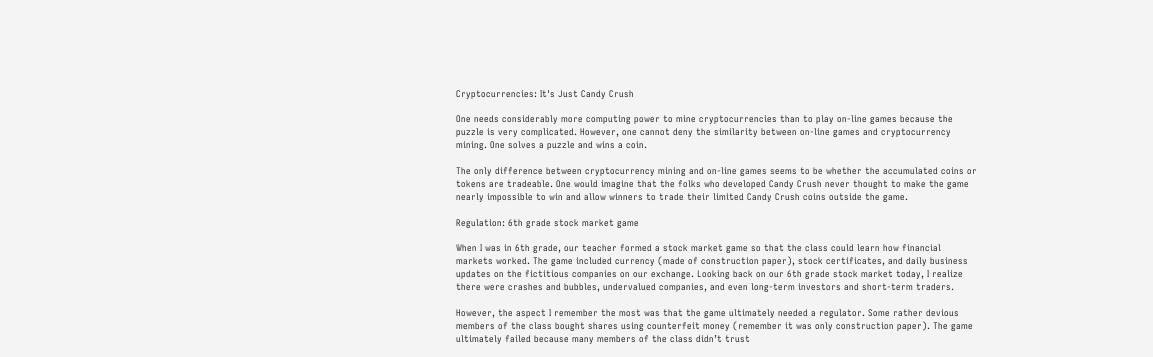Cryptocurrencies: It's Just Candy Crush

One needs considerably more computing power to mine cryptocurrencies than to play on-line games because the puzzle is very complicated. However, one cannot deny the similarity between on-line games and cryptocurrency mining. One solves a puzzle and wins a coin.

The only difference between cryptocurrency mining and on-line games seems to be whether the accumulated coins or tokens are tradeable. One would imagine that the folks who developed Candy Crush never thought to make the game nearly impossible to win and allow winners to trade their limited Candy Crush coins outside the game.

Regulation: 6th grade stock market game

When I was in 6th grade, our teacher formed a stock market game so that the class could learn how financial markets worked. The game included currency (made of construction paper), stock certificates, and daily business updates on the fictitious companies on our exchange. Looking back on our 6th grade stock market today, I realize there were crashes and bubbles, undervalued companies, and even long-term investors and short-term traders.

However, the aspect I remember the most was that the game ultimately needed a regulator. Some rather devious members of the class bought shares using counterfeit money (remember it was only construction paper). The game ultimately failed because many members of the class didn’t trust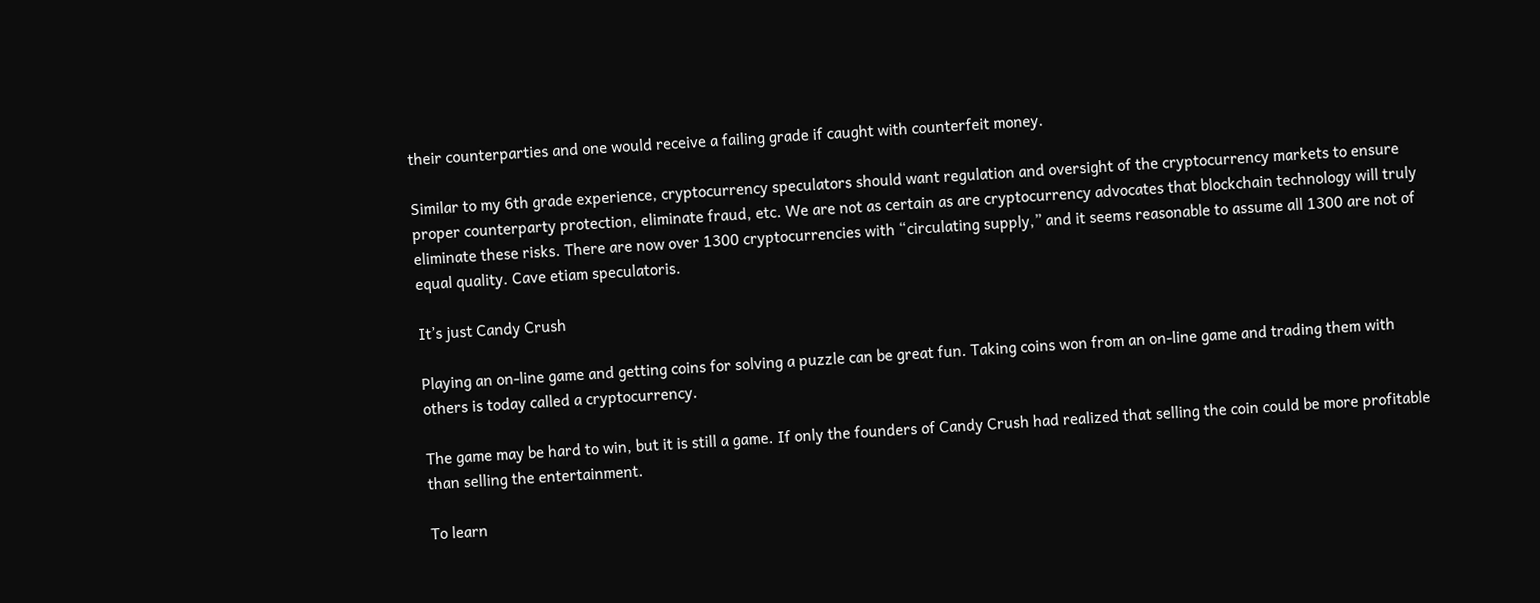their counterparties and one would receive a failing grade if caught with counterfeit money.

Similar to my 6th grade experience, cryptocurrency speculators should want regulation and oversight of the cryptocurrency markets to ensure proper counterparty protection, eliminate fraud, etc. We are not as certain as are cryptocurrency advocates that blockchain technology will truly eliminate these risks. There are now over 1300 cryptocurrencies with “circulating supply,” and it seems reasonable to assume all 1300 are not of equal quality. Cave etiam speculatoris.

It’s just Candy Crush

Playing an on-line game and getting coins for solving a puzzle can be great fun. Taking coins won from an on-line game and trading them with others is today called a cryptocurrency.

The game may be hard to win, but it is still a game. If only the founders of Candy Crush had realized that selling the coin could be more profitable than selling the entertainment.

To learn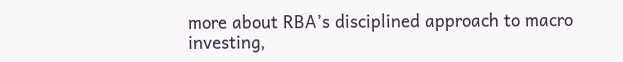more about RBA’s disciplined approach to macro investing,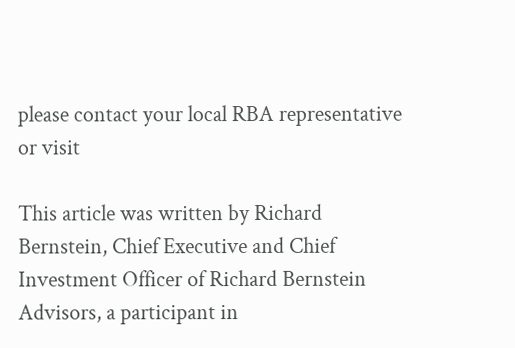please contact your local RBA representative or visit

This article was written by Richard Bernstein, Chief Executive and Chief Investment Officer of Richard Bernstein Advisors, a participant in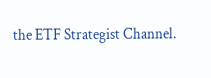the ETF Strategist Channel.